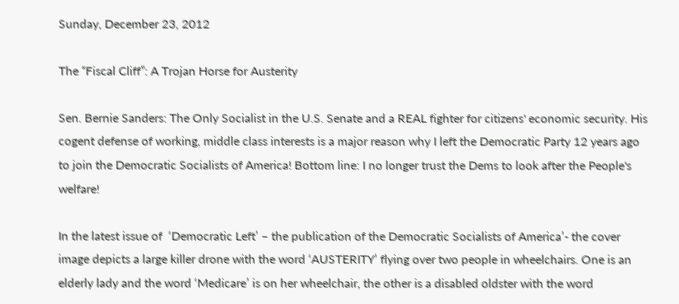Sunday, December 23, 2012

The “Fiscal Cliff”: A Trojan Horse for Austerity

Sen. Bernie Sanders: The Only Socialist in the U.S. Senate and a REAL fighter for citizens' economic security. His cogent defense of working, middle class interests is a major reason why I left the Democratic Party 12 years ago to join the Democratic Socialists of America! Bottom line: I no longer trust the Dems to look after the People's welfare!

In the latest issue of  ‘Democratic Left’ – the publication of the Democratic Socialists of America’- the cover image depicts a large killer drone with the word ‘AUSTERITY’ flying over two people in wheelchairs. One is an elderly lady and the word ‘Medicare’ is on her wheelchair, the other is a disabled oldster with the word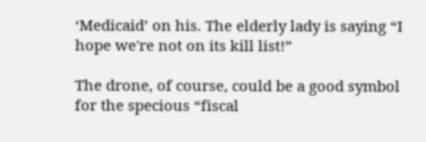‘Medicaid’ on his. The elderly lady is saying “I hope we're not on its kill list!”

The drone, of course, could be a good symbol for the specious “fiscal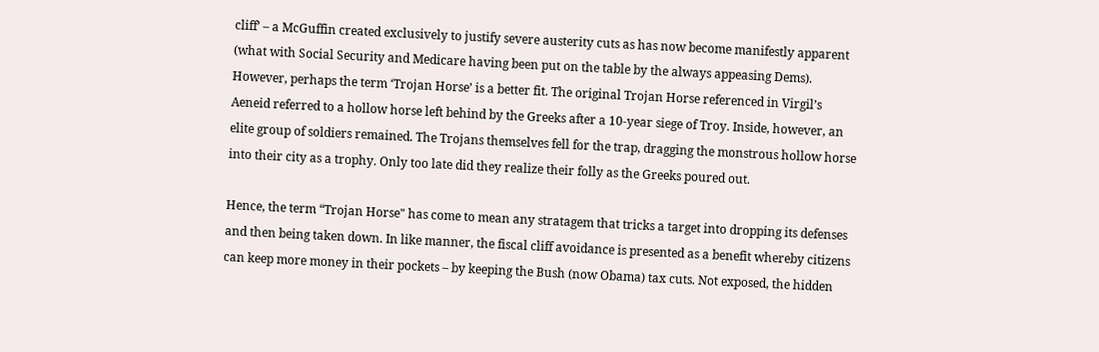cliff’ – a McGuffin created exclusively to justify severe austerity cuts as has now become manifestly apparent (what with Social Security and Medicare having been put on the table by the always appeasing Dems). However, perhaps the term ‘Trojan Horse’ is a better fit. The original Trojan Horse referenced in Virgil’s Aeneid referred to a hollow horse left behind by the Greeks after a 10-year siege of Troy. Inside, however, an elite group of soldiers remained. The Trojans themselves fell for the trap, dragging the monstrous hollow horse into their city as a trophy. Only too late did they realize their folly as the Greeks poured out.

Hence, the term “Trojan Horse" has come to mean any stratagem that tricks a target into dropping its defenses and then being taken down. In like manner, the fiscal cliff avoidance is presented as a benefit whereby citizens can keep more money in their pockets – by keeping the Bush (now Obama) tax cuts. Not exposed, the hidden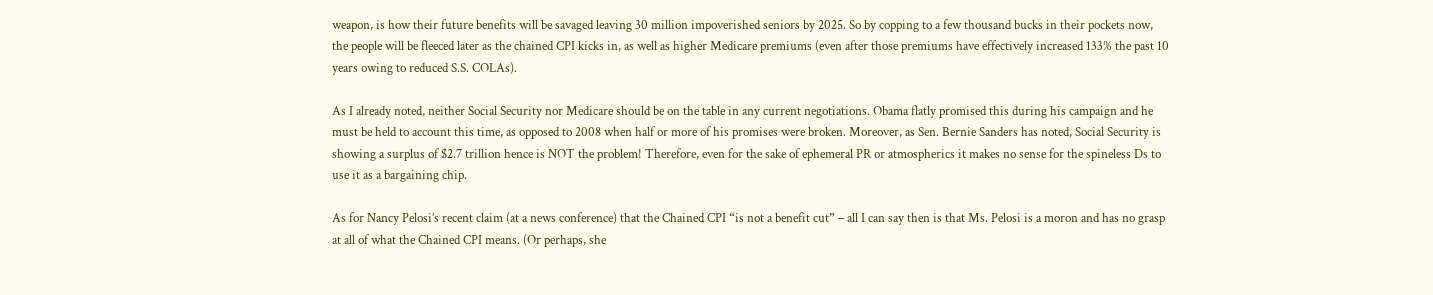weapon, is how their future benefits will be savaged leaving 30 million impoverished seniors by 2025. So by copping to a few thousand bucks in their pockets now, the people will be fleeced later as the chained CPI kicks in, as well as higher Medicare premiums (even after those premiums have effectively increased 133% the past 10 years owing to reduced S.S. COLAs).

As I already noted, neither Social Security nor Medicare should be on the table in any current negotiations. Obama flatly promised this during his campaign and he must be held to account this time, as opposed to 2008 when half or more of his promises were broken. Moreover, as Sen. Bernie Sanders has noted, Social Security is showing a surplus of $2.7 trillion hence is NOT the problem! Therefore, even for the sake of ephemeral PR or atmospherics it makes no sense for the spineless Ds to use it as a bargaining chip.

As for Nancy Pelosi’s recent claim (at a news conference) that the Chained CPI “is not a benefit cut” – all I can say then is that Ms. Pelosi is a moron and has no grasp at all of what the Chained CPI means. (Or perhaps, she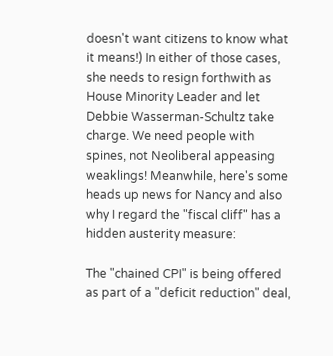doesn't want citizens to know what it means!) In either of those cases, she needs to resign forthwith as House Minority Leader and let Debbie Wasserman-Schultz take charge. We need people with spines, not Neoliberal appeasing weaklings! Meanwhile, here's some heads up news for Nancy and also why I regard the "fiscal cliff" has a hidden austerity measure:

The "chained CPI" is being offered as part of a "deficit reduction" deal,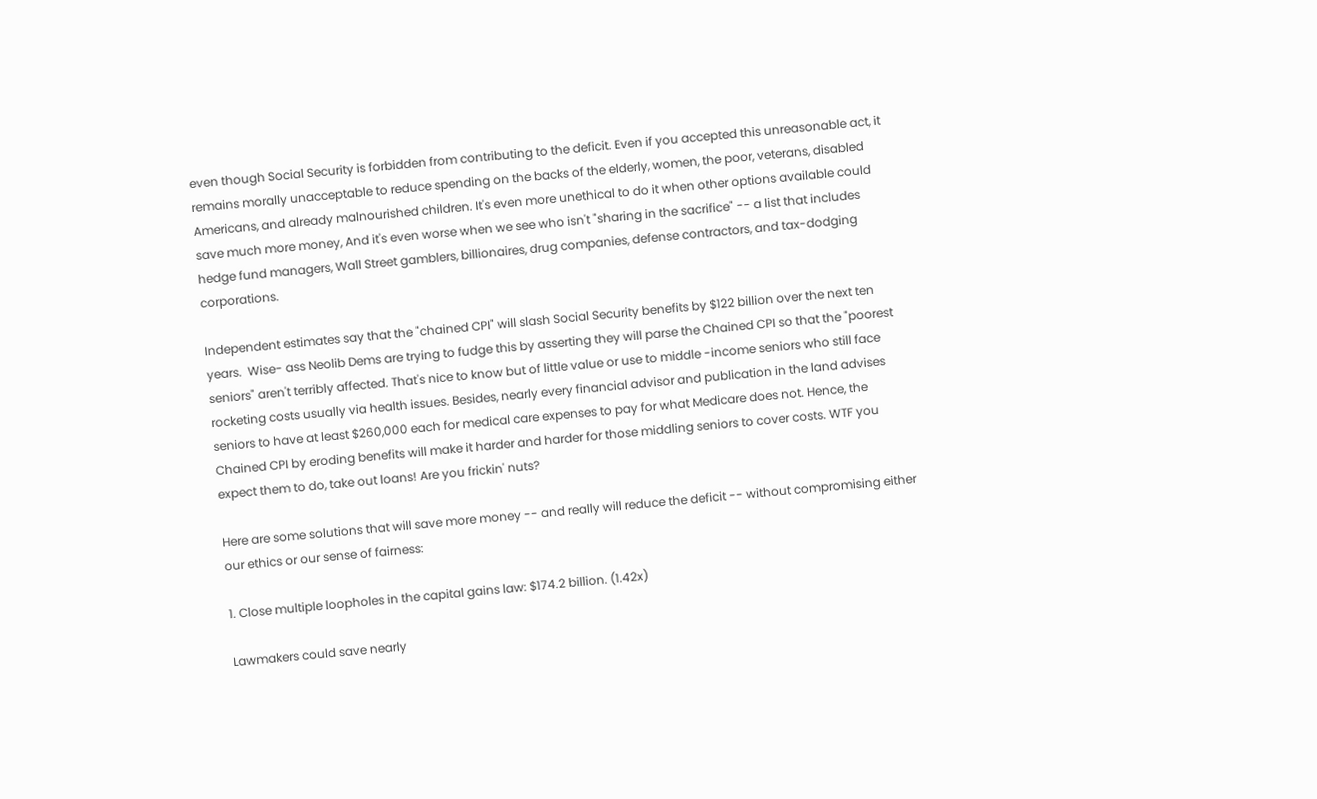even though Social Security is forbidden from contributing to the deficit. Even if you accepted this unreasonable act, it remains morally unacceptable to reduce spending on the backs of the elderly, women, the poor, veterans, disabled Americans, and already malnourished children. It's even more unethical to do it when other options available could save much more money, And it's even worse when we see who isn't "sharing in the sacrifice" -- a list that includes hedge fund managers, Wall Street gamblers, billionaires, drug companies, defense contractors, and tax-dodging corporations.

Independent estimates say that the "chained CPI" will slash Social Security benefits by $122 billion over the next ten years.  Wise- ass Neolib Dems are trying to fudge this by asserting they will parse the Chained CPI so that the "poorest seniors" aren't terribly affected. That's nice to know but of little value or use to middle -income seniors who still face rocketing costs usually via health issues. Besides, nearly every financial advisor and publication in the land advises seniors to have at least $260,000 each for medical care expenses to pay for what Medicare does not. Hence, the Chained CPI by eroding benefits will make it harder and harder for those middling seniors to cover costs. WTF you expect them to do, take out loans! Are you frickin' nuts?

Here are some solutions that will save more money -- and really will reduce the deficit -- without compromising either our ethics or our sense of fairness:

1. Close multiple loopholes in the capital gains law: $174.2 billion. (1.42x)

Lawmakers could save nearly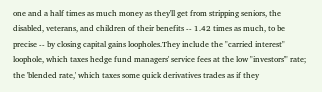one and a half times as much money as they'll get from stripping seniors, the disabled, veterans, and children of their benefits -- 1.42 times as much, to be precise -- by closing capital gains loopholes.They include the "carried interest" loophole, which taxes hedge fund managers' service fees at the low "investors'" rate; the 'blended rate,' which taxes some quick derivatives trades as if they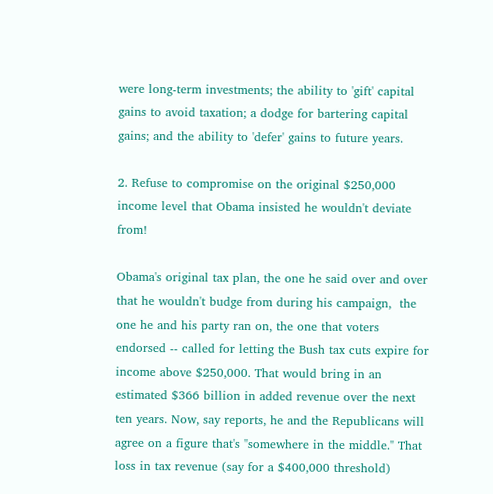were long-term investments; the ability to 'gift' capital gains to avoid taxation; a dodge for bartering capital gains; and the ability to 'defer' gains to future years.

2. Refuse to compromise on the original $250,000 income level that Obama insisted he wouldn't deviate from!

Obama's original tax plan, the one he said over and over that he wouldn't budge from during his campaign,  the one he and his party ran on, the one that voters endorsed -- called for letting the Bush tax cuts expire for income above $250,000. That would bring in an estimated $366 billion in added revenue over the next ten years. Now, say reports, he and the Republicans will agree on a figure that's "somewhere in the middle." That loss in tax revenue (say for a $400,000 threshold)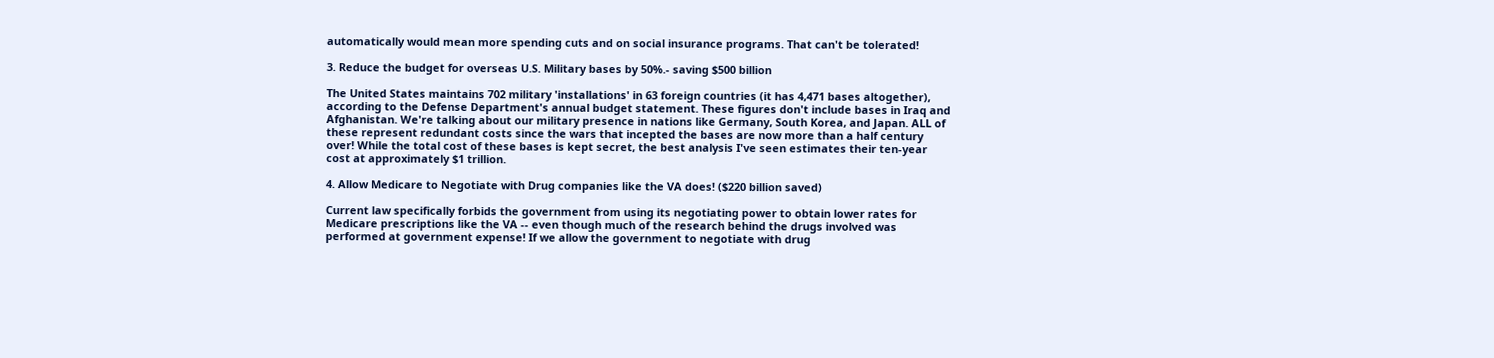automatically would mean more spending cuts and on social insurance programs. That can't be tolerated!

3. Reduce the budget for overseas U.S. Military bases by 50%.- saving $500 billion

The United States maintains 702 military 'installations' in 63 foreign countries (it has 4,471 bases altogether), according to the Defense Department's annual budget statement. These figures don't include bases in Iraq and Afghanistan. We're talking about our military presence in nations like Germany, South Korea, and Japan. ALL of these represent redundant costs since the wars that incepted the bases are now more than a half century over! While the total cost of these bases is kept secret, the best analysis I've seen estimates their ten-year cost at approximately $1 trillion.

4. Allow Medicare to Negotiate with Drug companies like the VA does! ($220 billion saved)

Current law specifically forbids the government from using its negotiating power to obtain lower rates for Medicare prescriptions like the VA -- even though much of the research behind the drugs involved was performed at government expense! If we allow the government to negotiate with drug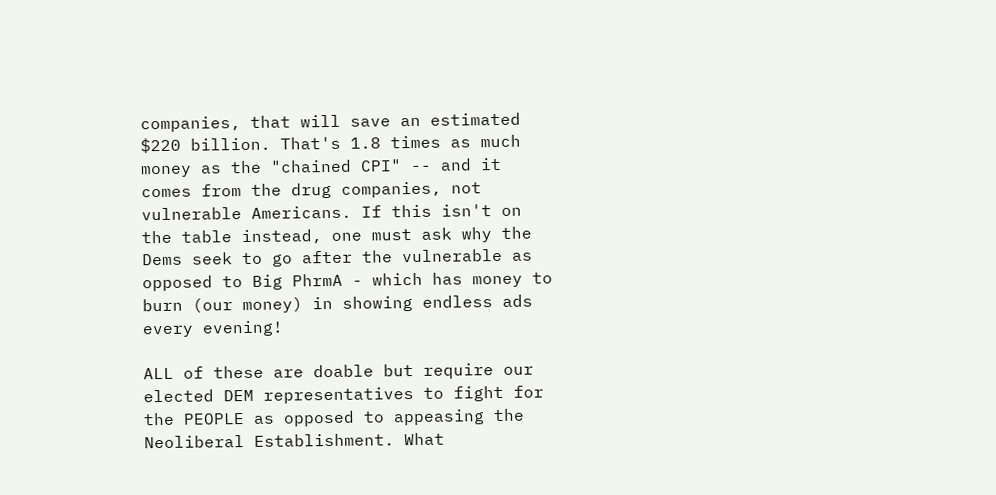companies, that will save an estimated $220 billion. That's 1.8 times as much money as the "chained CPI" -- and it comes from the drug companies, not vulnerable Americans. If this isn't on the table instead, one must ask why the Dems seek to go after the vulnerable as opposed to Big PhrmA - which has money to burn (our money) in showing endless ads every evening!

ALL of these are doable but require our elected DEM representatives to fight for the PEOPLE as opposed to appeasing the Neoliberal Establishment. What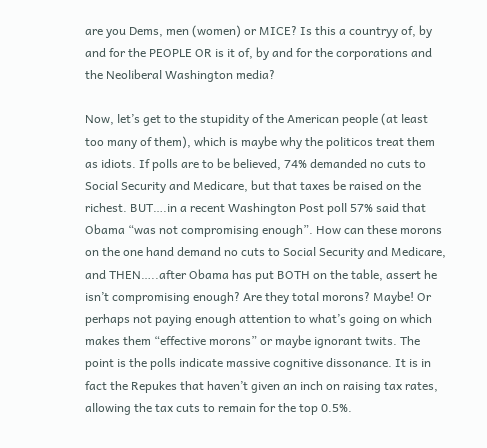are you Dems, men (women) or MICE? Is this a countryy of, by and for the PEOPLE OR is it of, by and for the corporations and the Neoliberal Washington media?

Now, let’s get to the stupidity of the American people (at least too many of them), which is maybe why the politicos treat them as idiots. If polls are to be believed, 74% demanded no cuts to Social Security and Medicare, but that taxes be raised on the richest. BUT….in a recent Washington Post poll 57% said that Obama “was not compromising enough”. How can these morons on the one hand demand no cuts to Social Security and Medicare, and THEN…..after Obama has put BOTH on the table, assert he isn’t compromising enough? Are they total morons? Maybe! Or perhaps not paying enough attention to what’s going on which makes them “effective morons” or maybe ignorant twits. The point is the polls indicate massive cognitive dissonance. It is in fact the Repukes that haven’t given an inch on raising tax rates, allowing the tax cuts to remain for the top 0.5%.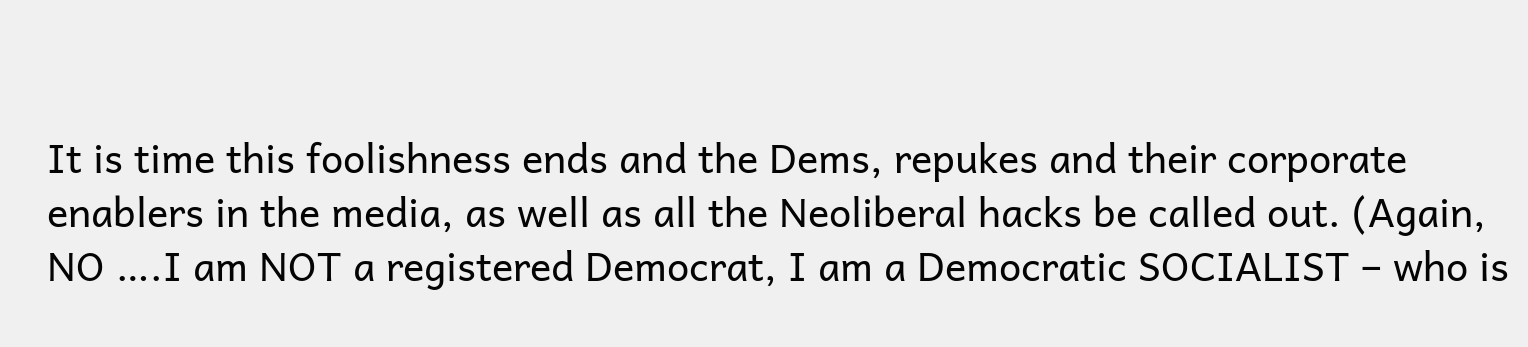It is time this foolishness ends and the Dems, repukes and their corporate enablers in the media, as well as all the Neoliberal hacks be called out. (Again, NO ….I am NOT a registered Democrat, I am a Democratic SOCIALIST – who is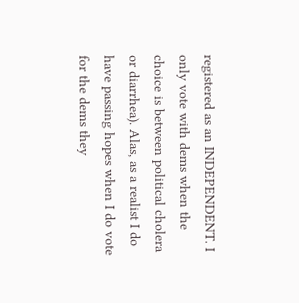registered as an INDEPENDENT. I only vote with dems when the choice is between political cholera or diarrhea). Alas, as a realist I do have passing hopes when I do vote for the dems they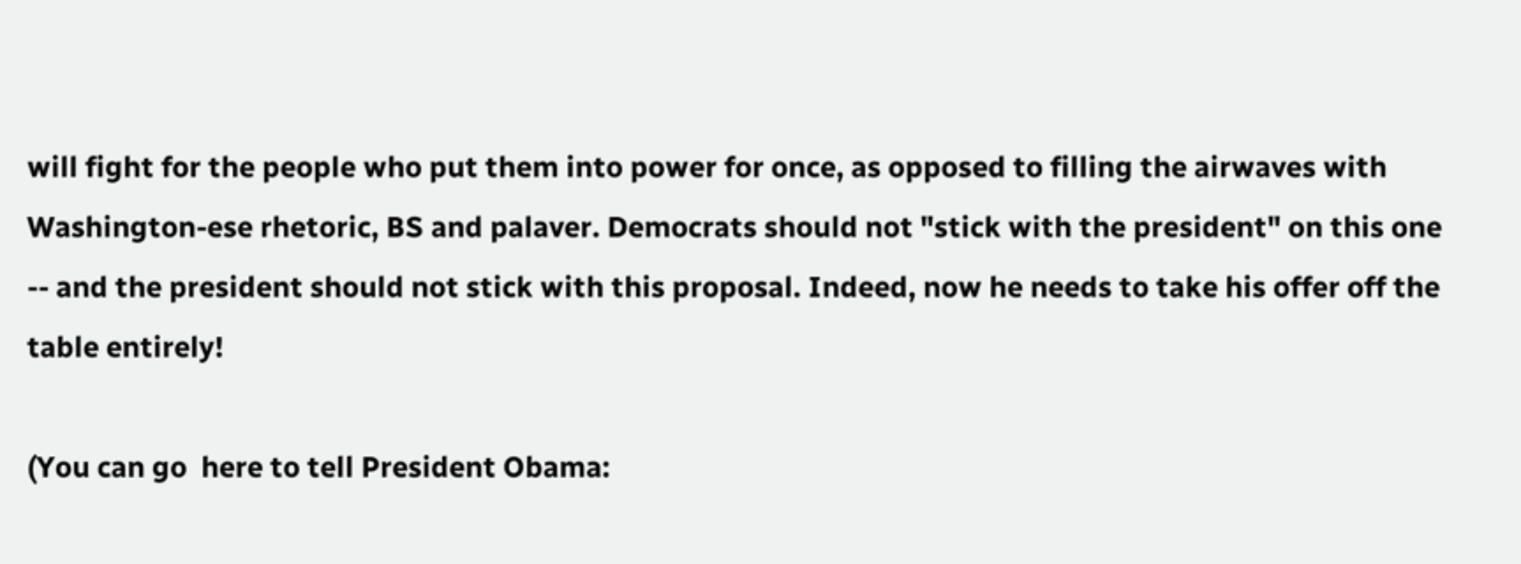will fight for the people who put them into power for once, as opposed to filling the airwaves with Washington-ese rhetoric, BS and palaver. Democrats should not "stick with the president" on this one -- and the president should not stick with this proposal. Indeed, now he needs to take his offer off the table entirely!

(You can go  here to tell President Obama: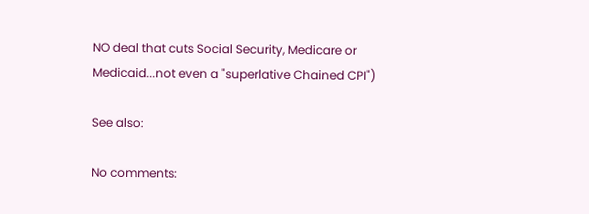NO deal that cuts Social Security, Medicare or Medicaid...not even a "superlative Chained CPI")

See also:

No comments: